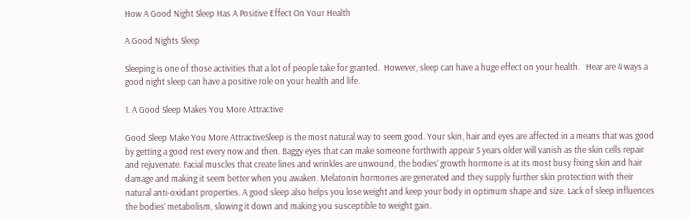How A Good Night Sleep Has A Positive Effect On Your Health

A Good Nights Sleep

Sleeping is one of those activities that a lot of people take for granted.  However, sleep can have a huge effect on your health.   Hear are 4 ways a good night sleep can have a positive role on your health and life.

1. A Good Sleep Makes You More Attractive

Good Sleep Make You More AttractiveSleep is the most natural way to seem good. Your skin, hair and eyes are affected in a means that was good by getting a good rest every now and then. Baggy eyes that can make someone forthwith appear 5 years older will vanish as the skin cells repair and rejuvenate. Facial muscles that create lines and wrinkles are unwound, the bodies’ growth hormone is at its most busy fixing skin and hair damage and making it seem better when you awaken. Melatonin hormones are generated and they supply further skin protection with their natural anti-oxidant properties. A good sleep also helps you lose weight and keep your body in optimum shape and size. Lack of sleep influences the bodies’ metabolism, slowing it down and making you susceptible to weight gain.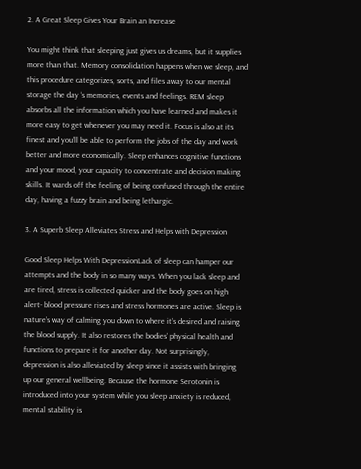2. A Great Sleep Gives Your Brain an Increase

You might think that sleeping just gives us dreams, but it supplies more than that. Memory consolidation happens when we sleep, and this procedure categorizes, sorts, and files away to our mental storage the day ‘s memories, events and feelings. REM sleep absorbs all the information which you have learned and makes it more easy to get whenever you may need it. Focus is also at its finest and you’ll be able to perform the jobs of the day and work better and more economically. Sleep enhances cognitive functions and your mood, your capacity to concentrate and decision making skills. It wards off the feeling of being confused through the entire day, having a fuzzy brain and being lethargic.

3. A Superb Sleep Alleviates Stress and Helps with Depression

Good Sleep Helps With DepressionLack of sleep can hamper our attempts and the body in so many ways. When you lack sleep and are tired, stress is collected quicker and the body goes on high alert- blood pressure rises and stress hormones are active. Sleep is nature’s way of calming you down to where it’s desired and raising the blood supply. It also restores the bodies’ physical health and functions to prepare it for another day. Not surprisingly, depression is also alleviated by sleep since it assists with bringing up our general wellbeing. Because the hormone Serotonin is introduced into your system while you sleep anxiety is reduced, mental stability is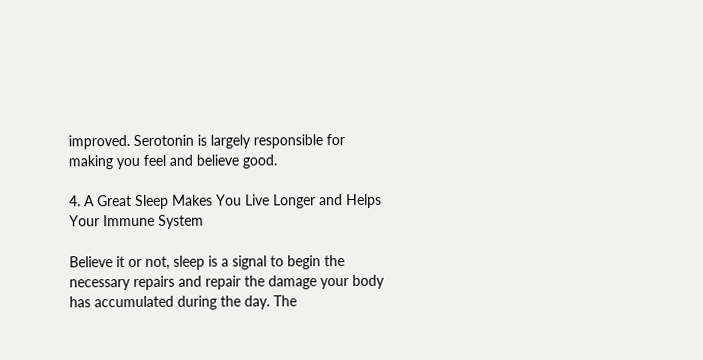improved. Serotonin is largely responsible for making you feel and believe good.

4. A Great Sleep Makes You Live Longer and Helps Your Immune System

Believe it or not, sleep is a signal to begin the necessary repairs and repair the damage your body has accumulated during the day. The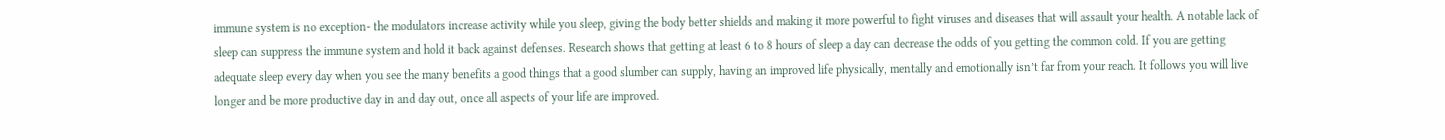immune system is no exception- the modulators increase activity while you sleep, giving the body better shields and making it more powerful to fight viruses and diseases that will assault your health. A notable lack of sleep can suppress the immune system and hold it back against defenses. Research shows that getting at least 6 to 8 hours of sleep a day can decrease the odds of you getting the common cold. If you are getting adequate sleep every day when you see the many benefits a good things that a good slumber can supply, having an improved life physically, mentally and emotionally isn’t far from your reach. It follows you will live longer and be more productive day in and day out, once all aspects of your life are improved.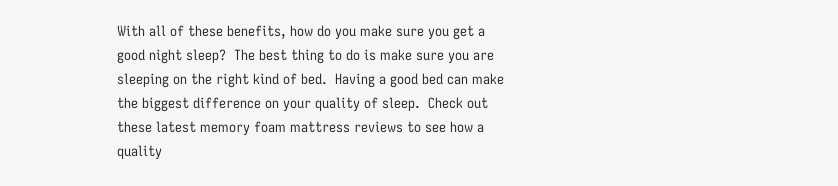With all of these benefits, how do you make sure you get a good night sleep?  The best thing to do is make sure you are sleeping on the right kind of bed.  Having a good bed can make the biggest difference on your quality of sleep.  Check out these latest memory foam mattress reviews to see how a quality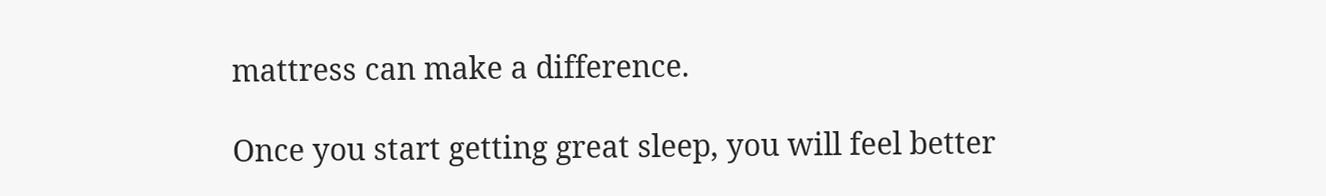mattress can make a difference.

Once you start getting great sleep, you will feel better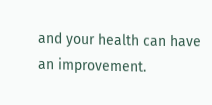and your health can have an improvement.